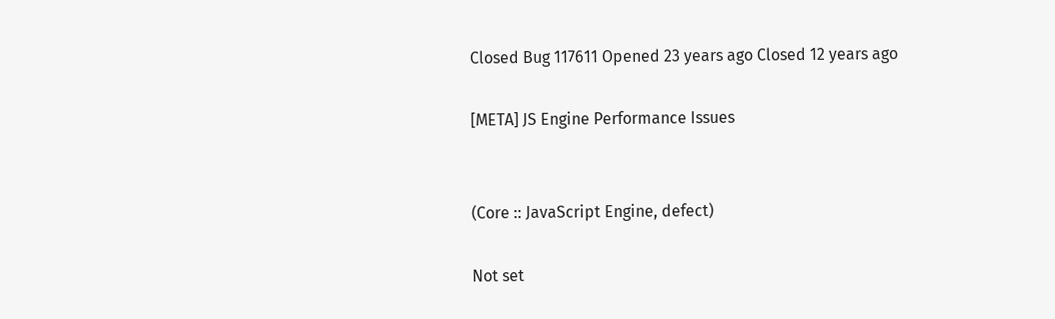Closed Bug 117611 Opened 23 years ago Closed 12 years ago

[META] JS Engine Performance Issues


(Core :: JavaScript Engine, defect)

Not set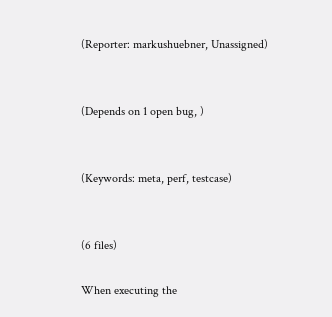(Reporter: markushuebner, Unassigned)


(Depends on 1 open bug, )


(Keywords: meta, perf, testcase)


(6 files)

When executing the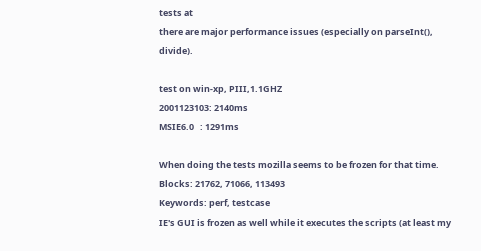tests at
there are major performance issues (especially on parseInt(), divide).

test on win-xp, PIII,1.1GHZ
2001123103: 2140ms
MSIE6.0   : 1291ms

When doing the tests mozilla seems to be frozen for that time.
Blocks: 21762, 71066, 113493
Keywords: perf, testcase
IE's GUI is frozen as well while it executes the scripts (at least my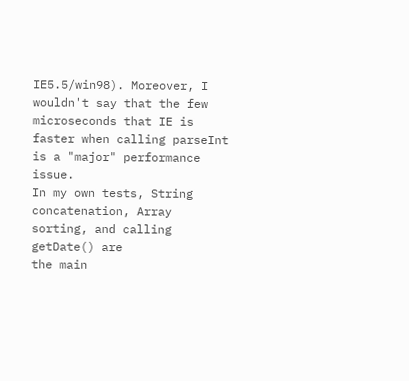IE5.5/win98). Moreover, I wouldn't say that the few microseconds that IE is
faster when calling parseInt is a "major" performance issue.
In my own tests, String concatenation, Array sorting, and calling getDate() are
the main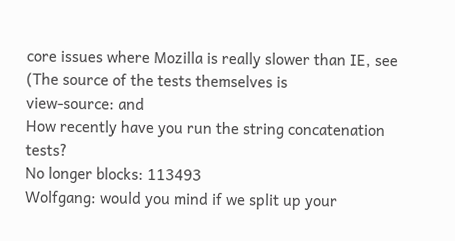core issues where Mozilla is really slower than IE, see (The source of the tests themselves is
view-source: and
How recently have you run the string concatenation tests?
No longer blocks: 113493
Wolfgang: would you mind if we split up your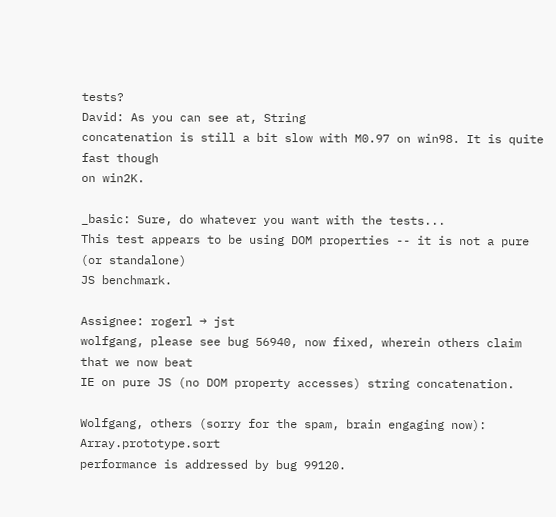tests?
David: As you can see at, String
concatenation is still a bit slow with M0.97 on win98. It is quite fast though
on win2K.

_basic: Sure, do whatever you want with the tests...
This test appears to be using DOM properties -- it is not a pure (or standalone)
JS benchmark.

Assignee: rogerl → jst
wolfgang, please see bug 56940, now fixed, wherein others claim that we now beat
IE on pure JS (no DOM property accesses) string concatenation.

Wolfgang, others (sorry for the spam, brain engaging now): Array.prototype.sort
performance is addressed by bug 99120.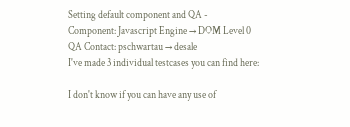Setting default component and QA -
Component: Javascript Engine → DOM Level 0
QA Contact: pschwartau → desale
I've made 3 individual testcases you can find here:

I don't know if you can have any use of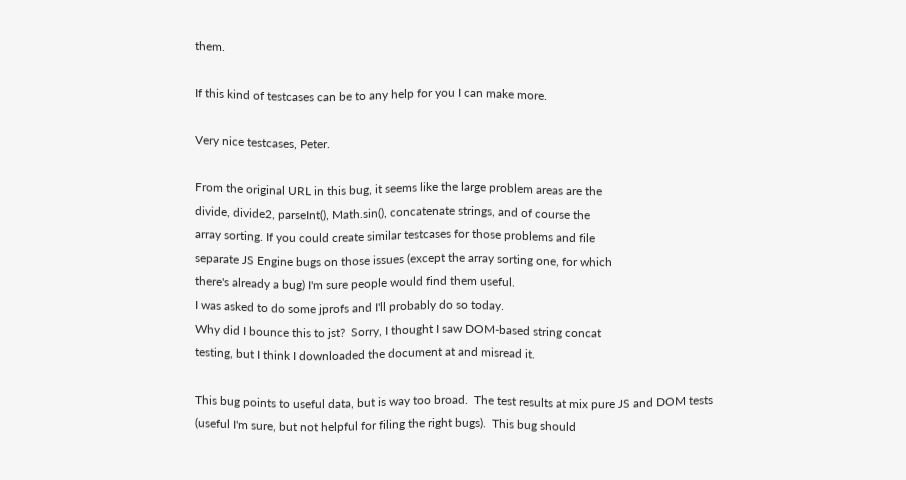them.

If this kind of testcases can be to any help for you I can make more.

Very nice testcases, Peter.

From the original URL in this bug, it seems like the large problem areas are the
divide, divide2, parseInt(), Math.sin(), concatenate strings, and of course the
array sorting. If you could create similar testcases for those problems and file
separate JS Engine bugs on those issues (except the array sorting one, for which
there's already a bug) I'm sure people would find them useful.
I was asked to do some jprofs and I'll probably do so today.
Why did I bounce this to jst?  Sorry, I thought I saw DOM-based string concat
testing, but I think I downloaded the document at and misread it.

This bug points to useful data, but is way too broad.  The test results at mix pure JS and DOM tests
(useful I'm sure, but not helpful for filing the right bugs).  This bug should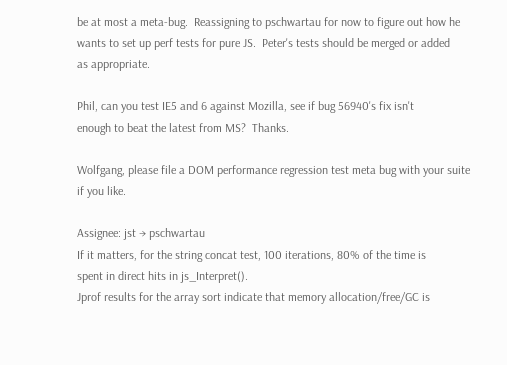be at most a meta-bug.  Reassigning to pschwartau for now to figure out how he
wants to set up perf tests for pure JS.  Peter's tests should be merged or added
as appropriate.

Phil, can you test IE5 and 6 against Mozilla, see if bug 56940's fix isn't
enough to beat the latest from MS?  Thanks.

Wolfgang, please file a DOM performance regression test meta bug with your suite
if you like.

Assignee: jst → pschwartau
If it matters, for the string concat test, 100 iterations, 80% of the time is
spent in direct hits in js_Interpret().
Jprof results for the array sort indicate that memory allocation/free/GC is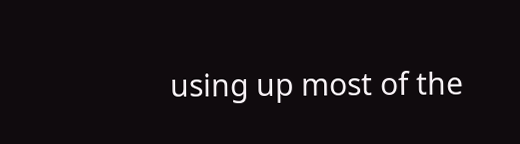using up most of the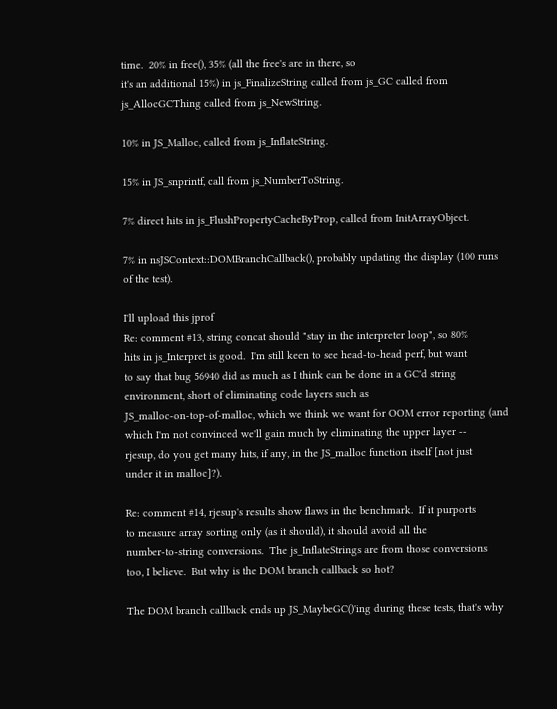time.  20% in free(), 35% (all the free's are in there, so
it's an additional 15%) in js_FinalizeString called from js_GC called from
js_AllocGCThing called from js_NewString.

10% in JS_Malloc, called from js_InflateString.

15% in JS_snprintf, call from js_NumberToString.

7% direct hits in js_FlushPropertyCacheByProp, called from InitArrayObject.

7% in nsJSContext::DOMBranchCallback(), probably updating the display (100 runs
of the test).

I'll upload this jprof
Re: comment #13, string concat should "stay in the interpreter loop", so 80%
hits in js_Interpret is good.  I'm still keen to see head-to-head perf, but want
to say that bug 56940 did as much as I think can be done in a GC'd string
environment, short of eliminating code layers such as
JS_malloc-on-top-of-malloc, which we think we want for OOM error reporting (and
which I'm not convinced we'll gain much by eliminating the upper layer --
rjesup, do you get many hits, if any, in the JS_malloc function itself [not just
under it in malloc]?).

Re: comment #14, rjesup's results show flaws in the benchmark.  If it purports
to measure array sorting only (as it should), it should avoid all the
number-to-string conversions.  The js_InflateStrings are from those conversions
too, I believe.  But why is the DOM branch callback so hot?

The DOM branch callback ends up JS_MaybeGC()'ing during these tests, that's why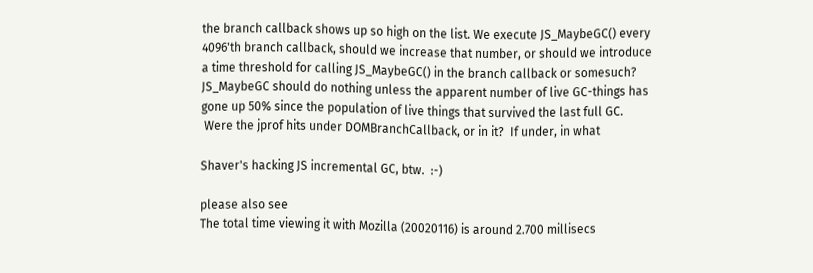the branch callback shows up so high on the list. We execute JS_MaybeGC() every
4096'th branch callback, should we increase that number, or should we introduce
a time threshold for calling JS_MaybeGC() in the branch callback or somesuch?
JS_MaybeGC should do nothing unless the apparent number of live GC-things has
gone up 50% since the population of live things that survived the last full GC.
 Were the jprof hits under DOMBranchCallback, or in it?  If under, in what

Shaver's hacking JS incremental GC, btw.  :-)

please also see
The total time viewing it with Mozilla (20020116) is around 2.700 millisecs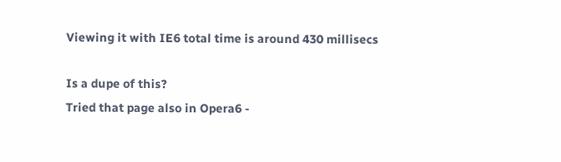Viewing it with IE6 total time is around 430 millisecs

Is a dupe of this?
Tried that page also in Opera6 -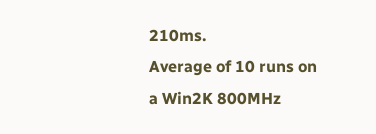210ms.
Average of 10 runs on a Win2K 800MHz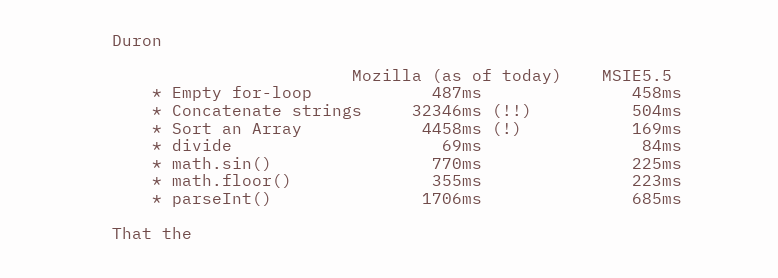Duron

                        Mozilla (as of today)    MSIE5.5
    * Empty for-loop            487ms               458ms
    * Concatenate strings     32346ms (!!)          504ms
    * Sort an Array            4458ms (!)           169ms
    * divide                     69ms                84ms
    * math.sin()                770ms               225ms
    * math.floor()              355ms               223ms
    * parseInt()               1706ms               685ms

That the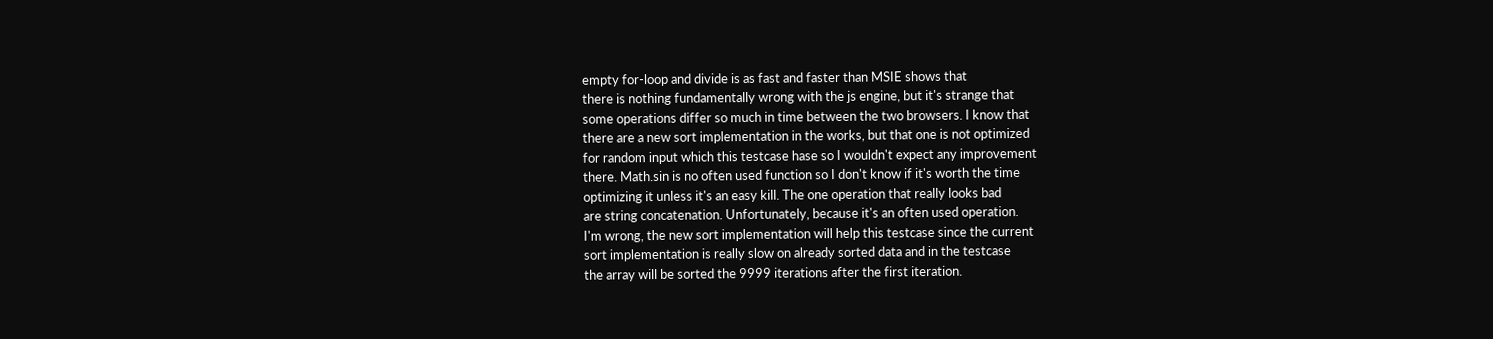empty for-loop and divide is as fast and faster than MSIE shows that
there is nothing fundamentally wrong with the js engine, but it's strange that
some operations differ so much in time between the two browsers. I know that
there are a new sort implementation in the works, but that one is not optimized
for random input which this testcase hase so I wouldn't expect any improvement
there. Math.sin is no often used function so I don't know if it's worth the time
optimizing it unless it's an easy kill. The one operation that really looks bad
are string concatenation. Unfortunately, because it's an often used operation.
I'm wrong, the new sort implementation will help this testcase since the current
sort implementation is really slow on already sorted data and in the testcase
the array will be sorted the 9999 iterations after the first iteration.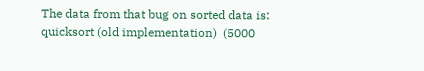The data from that bug on sorted data is:
quicksort (old implementation)  (5000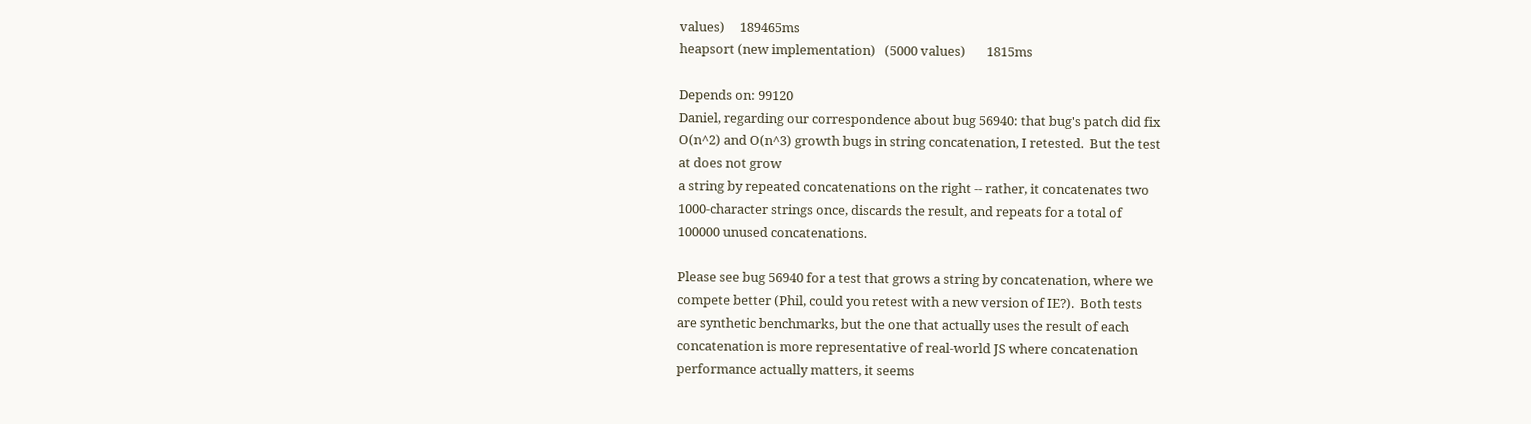values)     189465ms
heapsort (new implementation)   (5000 values)       1815ms

Depends on: 99120
Daniel, regarding our correspondence about bug 56940: that bug's patch did fix
O(n^2) and O(n^3) growth bugs in string concatenation, I retested.  But the test
at does not grow
a string by repeated concatenations on the right -- rather, it concatenates two
1000-character strings once, discards the result, and repeats for a total of
100000 unused concatenations.

Please see bug 56940 for a test that grows a string by concatenation, where we
compete better (Phil, could you retest with a new version of IE?).  Both tests
are synthetic benchmarks, but the one that actually uses the result of each
concatenation is more representative of real-world JS where concatenation
performance actually matters, it seems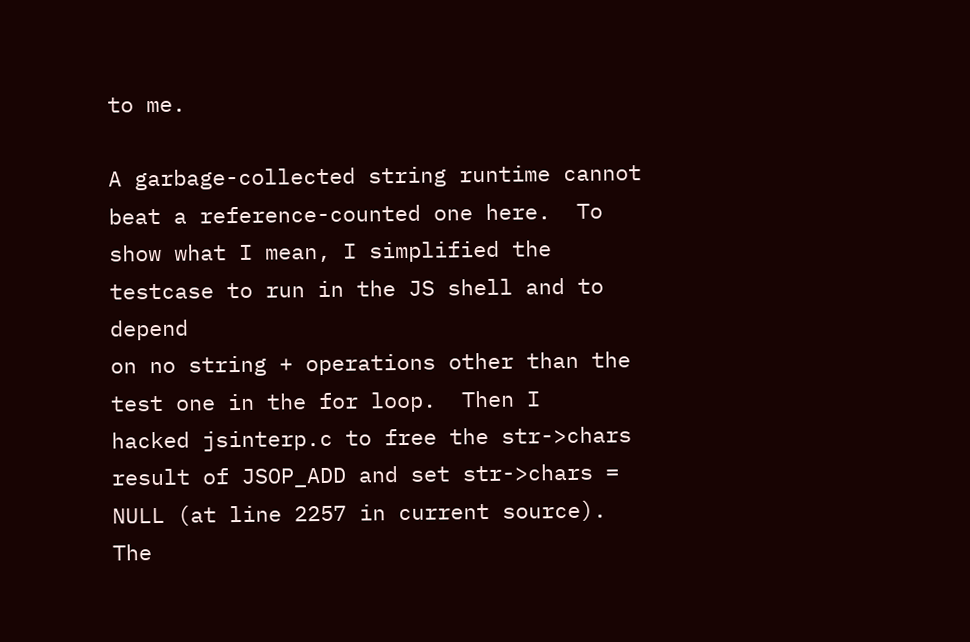to me.

A garbage-collected string runtime cannot beat a reference-counted one here.  To
show what I mean, I simplified the testcase to run in the JS shell and to depend
on no string + operations other than the test one in the for loop.  Then I
hacked jsinterp.c to free the str->chars result of JSOP_ADD and set str->chars =
NULL (at line 2257 in current source).  The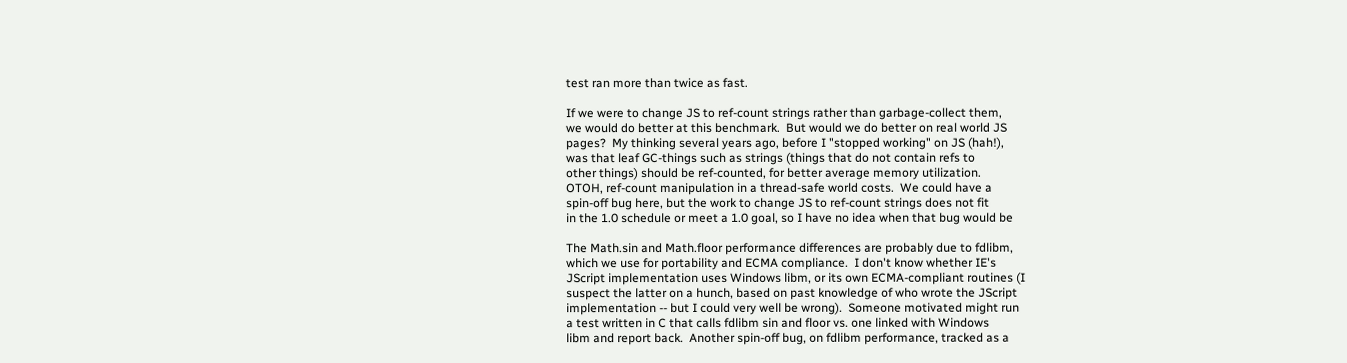test ran more than twice as fast.

If we were to change JS to ref-count strings rather than garbage-collect them,
we would do better at this benchmark.  But would we do better on real world JS
pages?  My thinking several years ago, before I "stopped working" on JS (hah!),
was that leaf GC-things such as strings (things that do not contain refs to
other things) should be ref-counted, for better average memory utilization.
OTOH, ref-count manipulation in a thread-safe world costs.  We could have a
spin-off bug here, but the work to change JS to ref-count strings does not fit
in the 1.0 schedule or meet a 1.0 goal, so I have no idea when that bug would be

The Math.sin and Math.floor performance differences are probably due to fdlibm,
which we use for portability and ECMA compliance.  I don't know whether IE's
JScript implementation uses Windows libm, or its own ECMA-compliant routines (I
suspect the latter on a hunch, based on past knowledge of who wrote the JScript
implementation -- but I could very well be wrong).  Someone motivated might run
a test written in C that calls fdlibm sin and floor vs. one linked with Windows
libm and report back.  Another spin-off bug, on fdlibm performance, tracked as a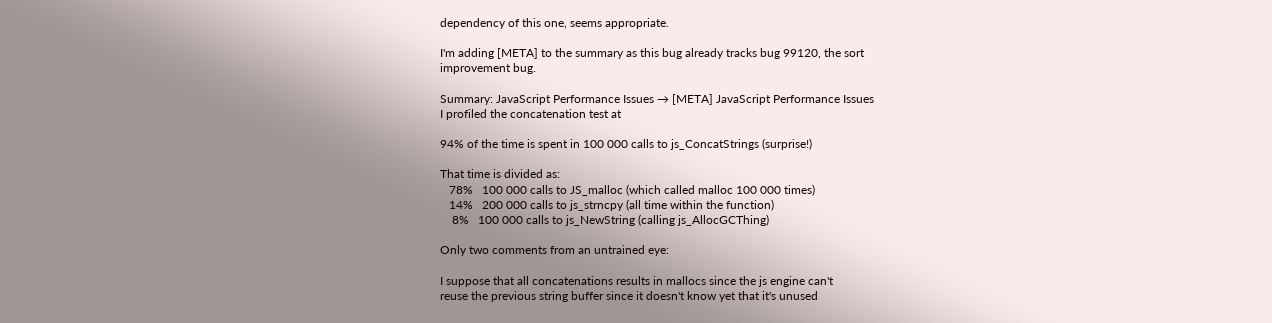dependency of this one, seems appropriate.

I'm adding [META] to the summary as this bug already tracks bug 99120, the sort
improvement bug.

Summary: JavaScript Performance Issues → [META] JavaScript Performance Issues
I profiled the concatenation test at

94% of the time is spent in 100 000 calls to js_ConcatStrings (surprise!)

That time is divided as:
   78%   100 000 calls to JS_malloc (which called malloc 100 000 times)
   14%   200 000 calls to js_strncpy (all time within the function)
    8%   100 000 calls to js_NewString (calling js_AllocGCThing)

Only two comments from an untrained eye:

I suppose that all concatenations results in mallocs since the js engine can't
reuse the previous string buffer since it doesn't know yet that it's unused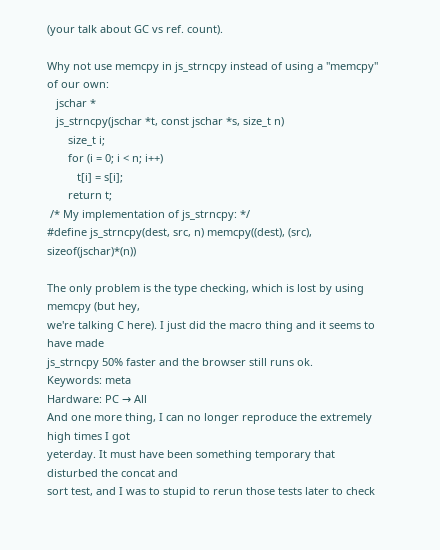(your talk about GC vs ref. count).

Why not use memcpy in js_strncpy instead of using a "memcpy" of our own:
   jschar *
   js_strncpy(jschar *t, const jschar *s, size_t n)
       size_t i;
       for (i = 0; i < n; i++)
          t[i] = s[i];
       return t;
 /* My implementation of js_strncpy: */
#define js_strncpy(dest, src, n) memcpy((dest), (src), sizeof(jschar)*(n))

The only problem is the type checking, which is lost by using memcpy (but hey,
we're talking C here). I just did the macro thing and it seems to have made
js_strncpy 50% faster and the browser still runs ok.
Keywords: meta
Hardware: PC → All
And one more thing, I can no longer reproduce the extremely high times I got
yeterday. It must have been something temporary that disturbed the concat and
sort test, and I was to stupid to rerun those tests later to check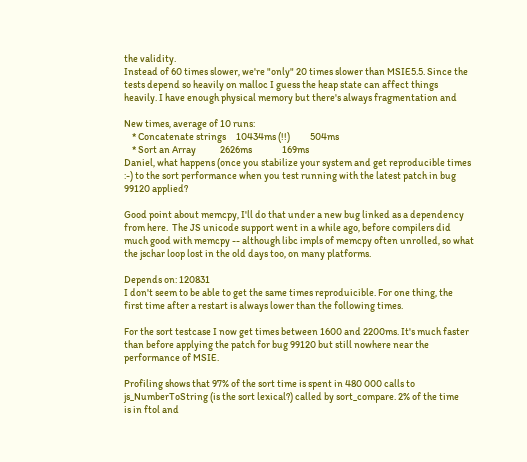the validity.
Instead of 60 times slower, we're "only" 20 times slower than MSIE5.5. Since the
tests depend so heavily on malloc I guess the heap state can affect things
heavily. I have enough physical memory but there's always fragmentation and

New times, average of 10 runs:
    * Concatenate strings     10434ms (!!)          504ms
    * Sort an Array            2626ms               169ms
Daniel, what happens (once you stabilize your system and get reproducible times
:-) to the sort performance when you test running with the latest patch in bug
99120 applied?

Good point about memcpy, I'll do that under a new bug linked as a dependency
from here.  The JS unicode support went in a while ago, before compilers did
much good with memcpy -- although libc impls of memcpy often unrolled, so what
the jschar loop lost in the old days too, on many platforms.

Depends on: 120831
I don't seem to be able to get the same times reproduicible. For one thing, the
first time after a restart is always lower than the following times.

For the sort testcase I now get times between 1600 and 2200ms. It's much faster
than before applying the patch for bug 99120 but still nowhere near the
performance of MSIE.

Profiling shows that 97% of the sort time is spent in 480 000 calls to
js_NumberToString (is the sort lexical?) called by sort_compare. 2% of the time
is in ftol and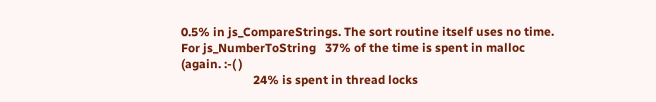0.5% in js_CompareStrings. The sort routine itself uses no time.
For js_NumberToString   37% of the time is spent in malloc (again. :-( )
                        24% is spent in thread locks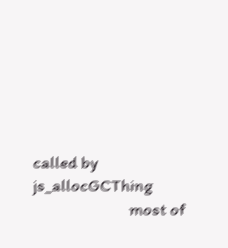called by js_allocGCThing
                        most of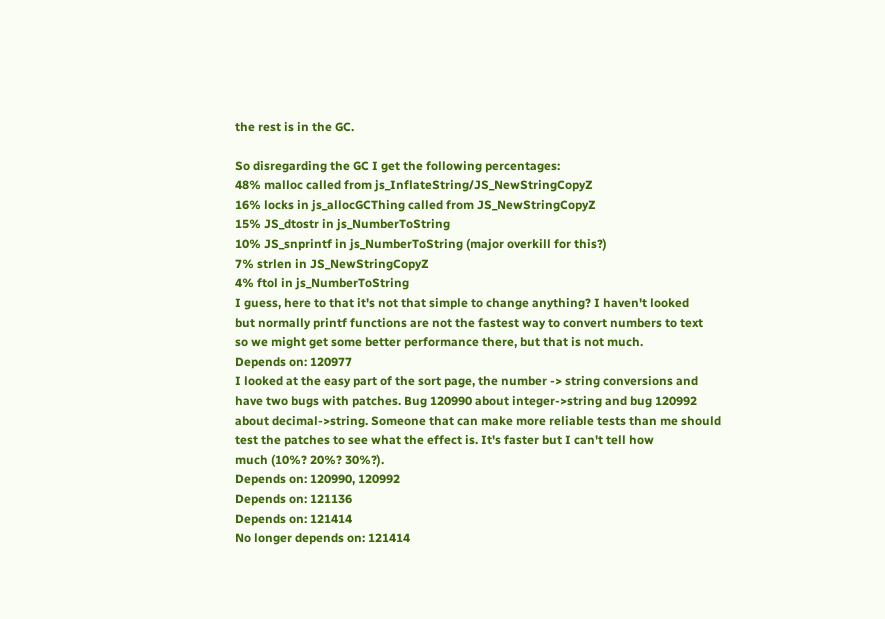the rest is in the GC.

So disregarding the GC I get the following percentages:
48% malloc called from js_InflateString/JS_NewStringCopyZ
16% locks in js_allocGCThing called from JS_NewStringCopyZ
15% JS_dtostr in js_NumberToString
10% JS_snprintf in js_NumberToString (major overkill for this?)
7% strlen in JS_NewStringCopyZ
4% ftol in js_NumberToString
I guess, here to that it's not that simple to change anything? I haven't looked
but normally printf functions are not the fastest way to convert numbers to text
so we might get some better performance there, but that is not much.
Depends on: 120977
I looked at the easy part of the sort page, the number -> string conversions and
have two bugs with patches. Bug 120990 about integer->string and bug 120992
about decimal->string. Someone that can make more reliable tests than me should
test the patches to see what the effect is. It's faster but I can't tell how
much (10%? 20%? 30%?).
Depends on: 120990, 120992
Depends on: 121136
Depends on: 121414
No longer depends on: 121414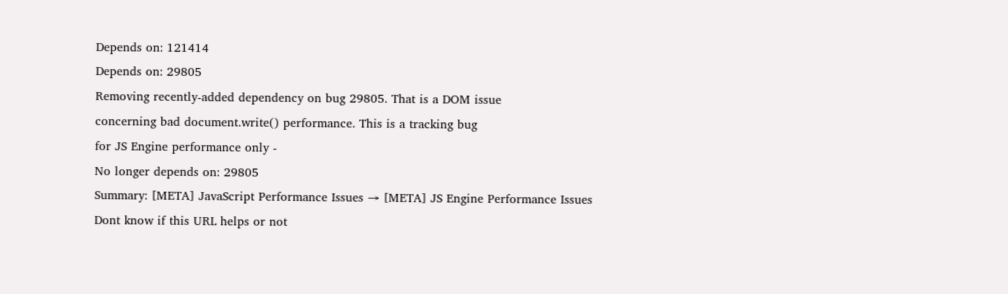Depends on: 121414
Depends on: 29805
Removing recently-added dependency on bug 29805. That is a DOM issue
concerning bad document.write() performance. This is a tracking bug
for JS Engine performance only -
No longer depends on: 29805
Summary: [META] JavaScript Performance Issues → [META] JS Engine Performance Issues
Dont know if this URL helps or not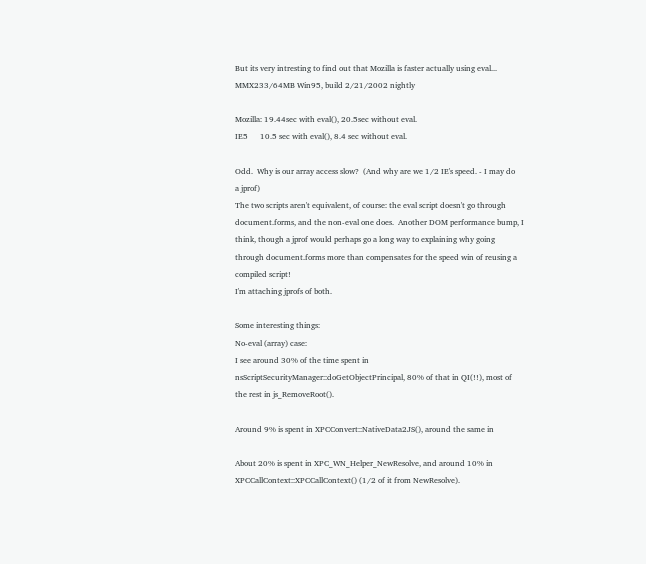But its very intresting to find out that Mozilla is faster actually using eval...
MMX233/64MB Win95, build 2/21/2002 nightly

Mozilla: 19.44sec with eval(), 20.5sec without eval.
IE5      10.5 sec with eval(), 8.4 sec without eval.

Odd.  Why is our array access slow?  (And why are we 1/2 IE's speed. - I may do
a jprof)
The two scripts aren't equivalent, of course: the eval script doesn't go through
document.forms, and the non-eval one does.  Another DOM performance bump, I
think, though a jprof would perhaps go a long way to explaining why going
through document.forms more than compensates for the speed win of reusing a
compiled script!
I'm attaching jprofs of both.

Some interesting things:
No-eval (array) case:
I see around 30% of the time spent in
nsScriptSecurityManager::doGetObjectPrincipal, 80% of that in QI(!!), most of
the rest in js_RemoveRoot().

Around 9% is spent in XPCConvert::NativeData2JS(), around the same in

About 20% is spent in XPC_WN_Helper_NewResolve, and around 10% in
XPCCallContext::XPCCallContext() (1/2 of it from NewResolve).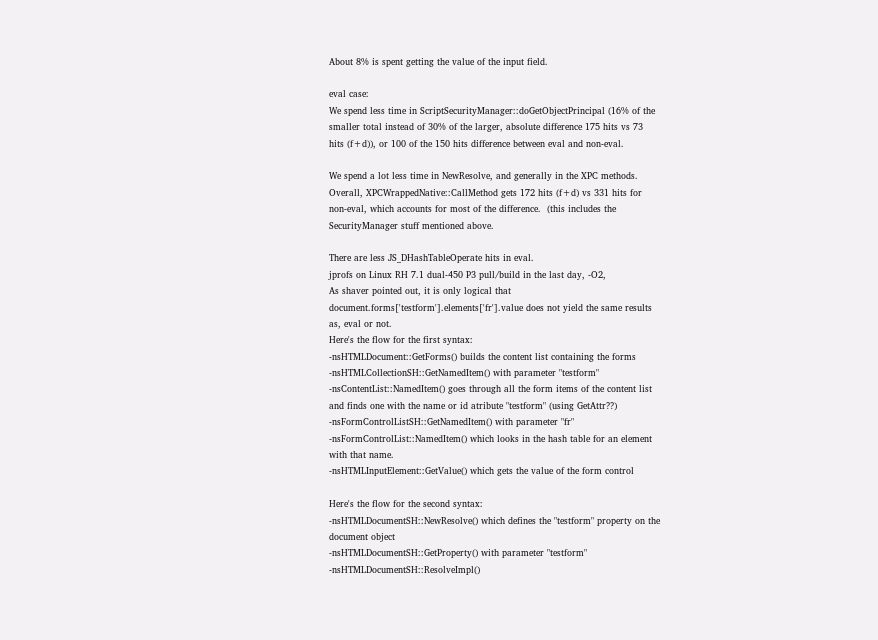About 8% is spent getting the value of the input field.

eval case:
We spend less time in ScriptSecurityManager::doGetObjectPrincipal (16% of the
smaller total instead of 30% of the larger, absolute difference 175 hits vs 73
hits (f+d)), or 100 of the 150 hits difference between eval and non-eval.

We spend a lot less time in NewResolve, and generally in the XPC methods.
Overall, XPCWrappedNative::CallMethod gets 172 hits (f+d) vs 331 hits for
non-eval, which accounts for most of the difference.  (this includes the
SecurityManager stuff mentioned above.

There are less JS_DHashTableOperate hits in eval.
jprofs on Linux RH 7.1 dual-450 P3 pull/build in the last day, -O2,
As shaver pointed out, it is only logical that
document.forms['testform'].elements['fr'].value does not yield the same results
as, eval or not.
Here's the flow for the first syntax:
-nsHTMLDocument::GetForms() builds the content list containing the forms
-nsHTMLCollectionSH::GetNamedItem() with parameter "testform"
-nsContentList::NamedItem() goes through all the form items of the content list
and finds one with the name or id atribute "testform" (using GetAttr??)
-nsFormControlListSH::GetNamedItem() with parameter "fr"
-nsFormControlList::NamedItem() which looks in the hash table for an element
with that name.
-nsHTMLInputElement::GetValue() which gets the value of the form control

Here's the flow for the second syntax:
-nsHTMLDocumentSH::NewResolve() which defines the "testform" property on the
document object
-nsHTMLDocumentSH::GetProperty() with parameter "testform"
-nsHTMLDocumentSH::ResolveImpl()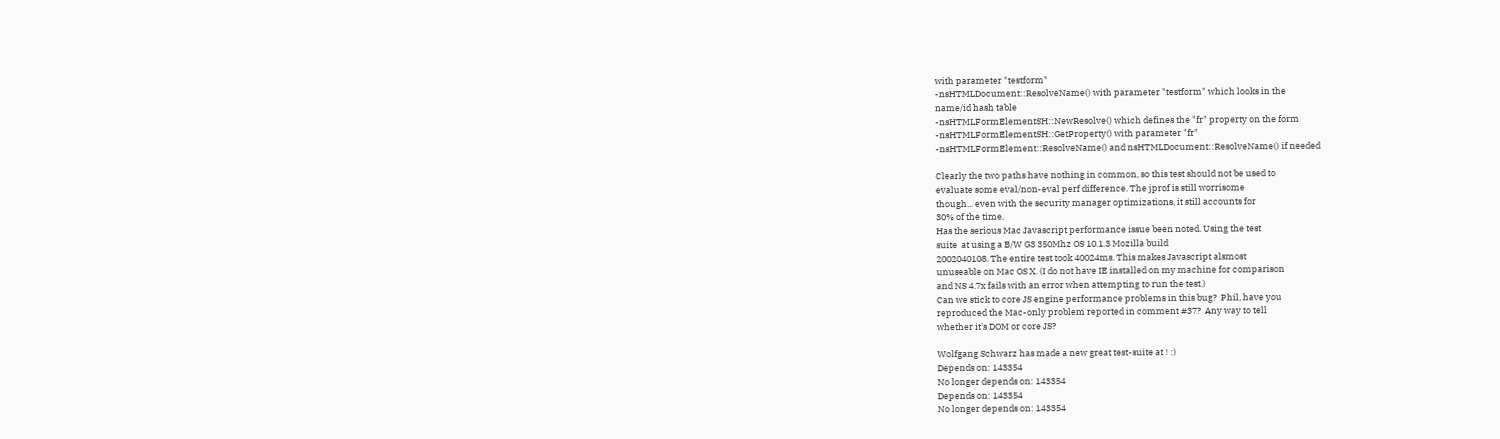with parameter "testform"
-nsHTMLDocument::ResolveName() with parameter "testform" which looks in the
name/id hash table
-nsHTMLFormElementSH::NewResolve() which defines the "fr" property on the form
-nsHTMLFormElementSH::GetProperty() with parameter "fr"
-nsHTMLFormElement::ResolveName() and nsHTMLDocument::ResolveName() if needed

Clearly the two paths have nothing in common, so this test should not be used to
evaluate some eval/non-eval perf difference. The jprof is still worrisome
though... even with the security manager optimizations, it still accounts for
30% of the time.
Has the serious Mac Javascript performance issue been noted. Using the test
suite  at using a B/W G3 350Mhz OS 10.1.3 Mozilla build
2002040108. The entire test took 40024ms. This makes Javascript alsmost
unuseable on Mac OS X. (I do not have IE installed on my machine for comparison
and NS 4.7x fails with an error when attempting to run the test.)
Can we stick to core JS engine performance problems in this bug?  Phil, have you
reproduced the Mac-only problem reported in comment #37?  Any way to tell
whether it's DOM or core JS?

Wolfgang Schwarz has made a new great test-suite at ! :)
Depends on: 143354
No longer depends on: 143354
Depends on: 143354
No longer depends on: 143354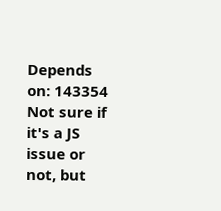Depends on: 143354
Not sure if it's a JS issue or not, but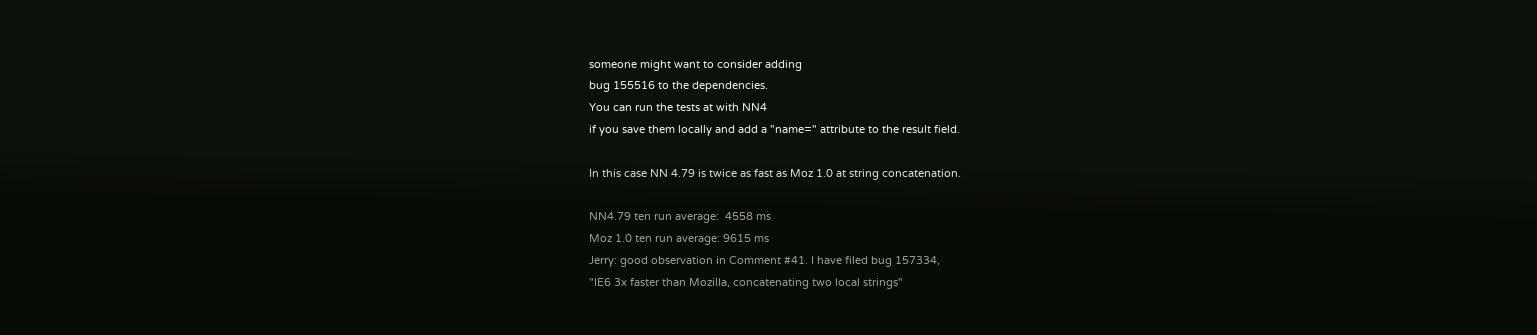someone might want to consider adding
bug 155516 to the dependencies.
You can run the tests at with NN4
if you save them locally and add a "name=" attribute to the result field.

In this case NN 4.79 is twice as fast as Moz 1.0 at string concatenation.

NN4.79 ten run average:  4558 ms
Moz 1.0 ten run average: 9615 ms
Jerry: good observation in Comment #41. I have filed bug 157334,
"IE6 3x faster than Mozilla, concatenating two local strings"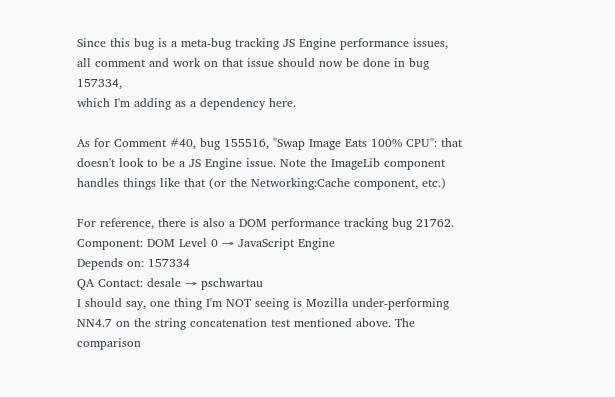Since this bug is a meta-bug tracking JS Engine performance issues,
all comment and work on that issue should now be done in bug 157334,
which I'm adding as a dependency here.

As for Comment #40, bug 155516, "Swap Image Eats 100% CPU": that
doesn't look to be a JS Engine issue. Note the ImageLib component
handles things like that (or the Networking:Cache component, etc.)

For reference, there is also a DOM performance tracking bug 21762.
Component: DOM Level 0 → JavaScript Engine
Depends on: 157334
QA Contact: desale → pschwartau
I should say, one thing I'm NOT seeing is Mozilla under-performing
NN4.7 on the string concatenation test mentioned above. The comparison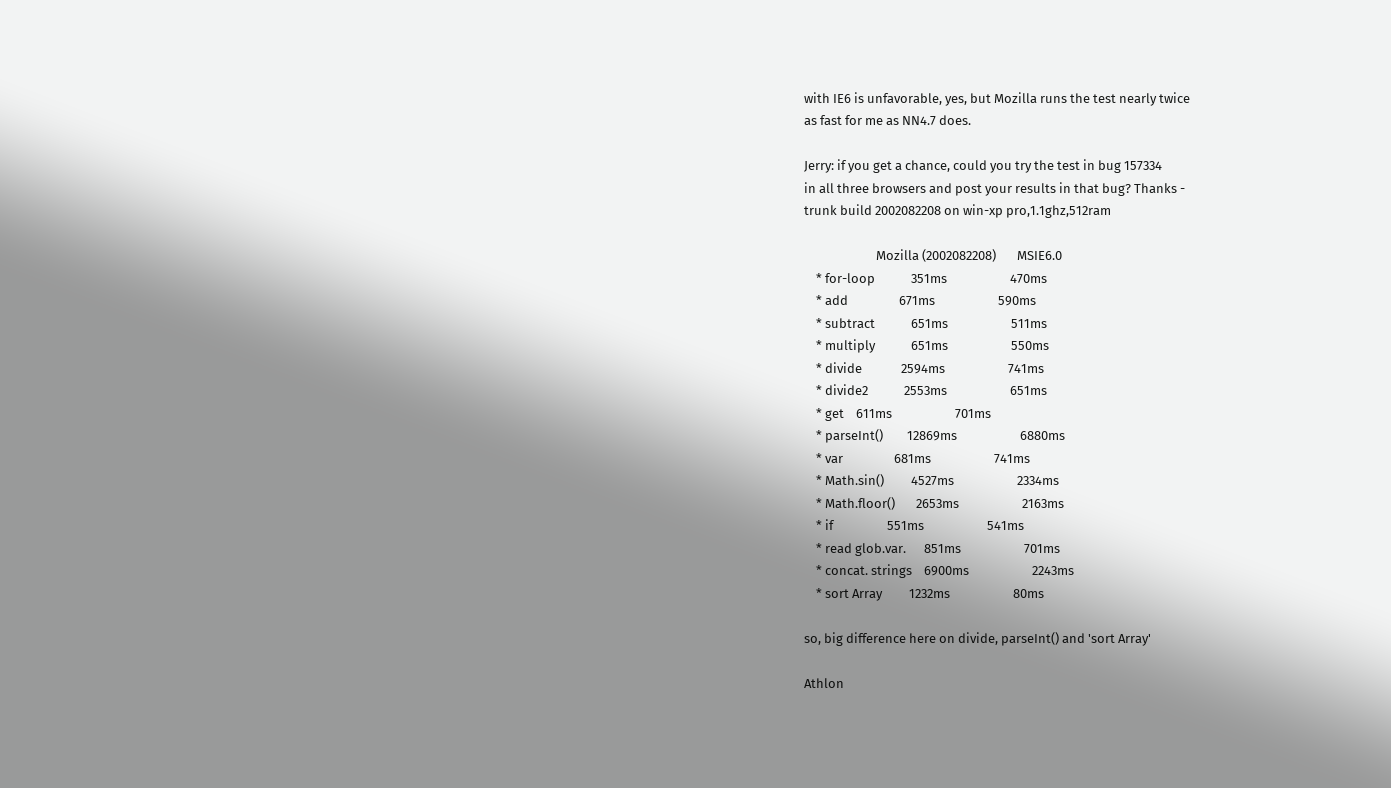with IE6 is unfavorable, yes, but Mozilla runs the test nearly twice
as fast for me as NN4.7 does.

Jerry: if you get a chance, could you try the test in bug 157334
in all three browsers and post your results in that bug? Thanks -
trunk build 2002082208 on win-xp pro,1.1ghz,512ram

                        Mozilla (2002082208)       MSIE6.0
    * for-loop            351ms                     470ms
    * add                 671ms                     590ms
    * subtract            651ms                     511ms
    * multiply            651ms                     550ms
    * divide             2594ms                     741ms
    * divide2            2553ms                     651ms
    * get    611ms                     701ms
    * parseInt()        12869ms                     6880ms
    * var                 681ms                     741ms
    * Math.sin()         4527ms                     2334ms
    * Math.floor()       2653ms                     2163ms
    * if                  551ms                     541ms
    * read glob.var.      851ms                     701ms
    * concat. strings    6900ms                     2243ms
    * sort Array         1232ms                     80ms

so, big difference here on divide, parseInt() and 'sort Array'

Athlon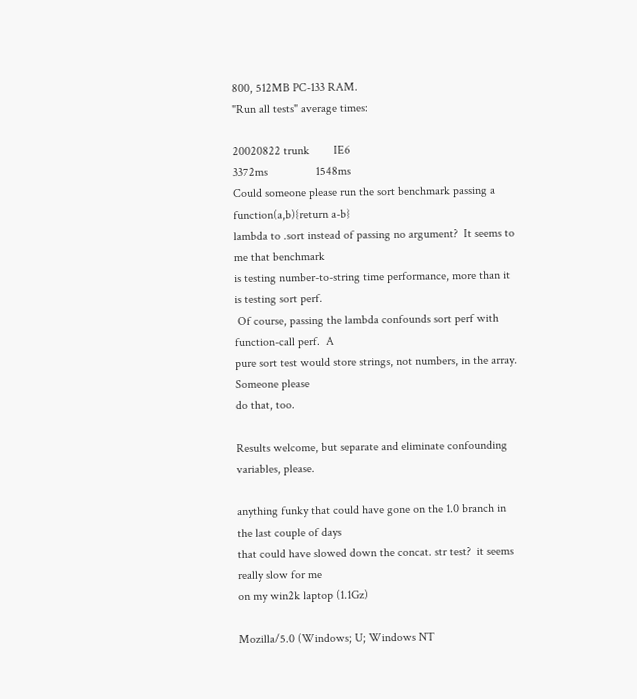800, 512MB PC-133 RAM.
"Run all tests" average times:

20020822 trunk        IE6
3372ms                1548ms
Could someone please run the sort benchmark passing a function(a,b){return a-b}
lambda to .sort instead of passing no argument?  It seems to me that benchmark
is testing number-to-string time performance, more than it is testing sort perf.
 Of course, passing the lambda confounds sort perf with function-call perf.  A
pure sort test would store strings, not numbers, in the array.  Someone please
do that, too.

Results welcome, but separate and eliminate confounding variables, please.

anything funky that could have gone on the 1.0 branch in the last couple of days
that could have slowed down the concat. str test?  it seems really slow for me
on my win2k laptop (1.1Gz)

Mozilla/5.0 (Windows; U; Windows NT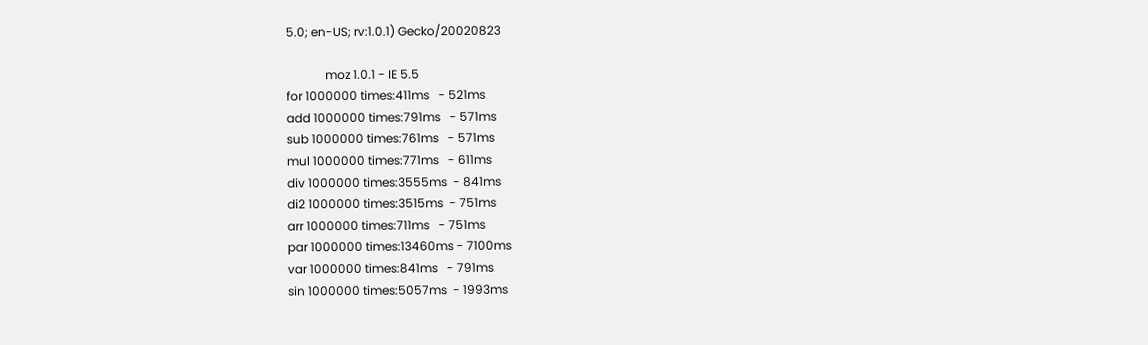5.0; en-US; rv:1.0.1) Gecko/20020823

             moz 1.0.1 - IE 5.5
for 1000000 times:411ms   - 521ms
add 1000000 times:791ms   - 571ms
sub 1000000 times:761ms   - 571ms
mul 1000000 times:771ms   - 611ms
div 1000000 times:3555ms  - 841ms
di2 1000000 times:3515ms  - 751ms
arr 1000000 times:711ms   - 751ms
par 1000000 times:13460ms - 7100ms
var 1000000 times:841ms   - 791ms
sin 1000000 times:5057ms  - 1993ms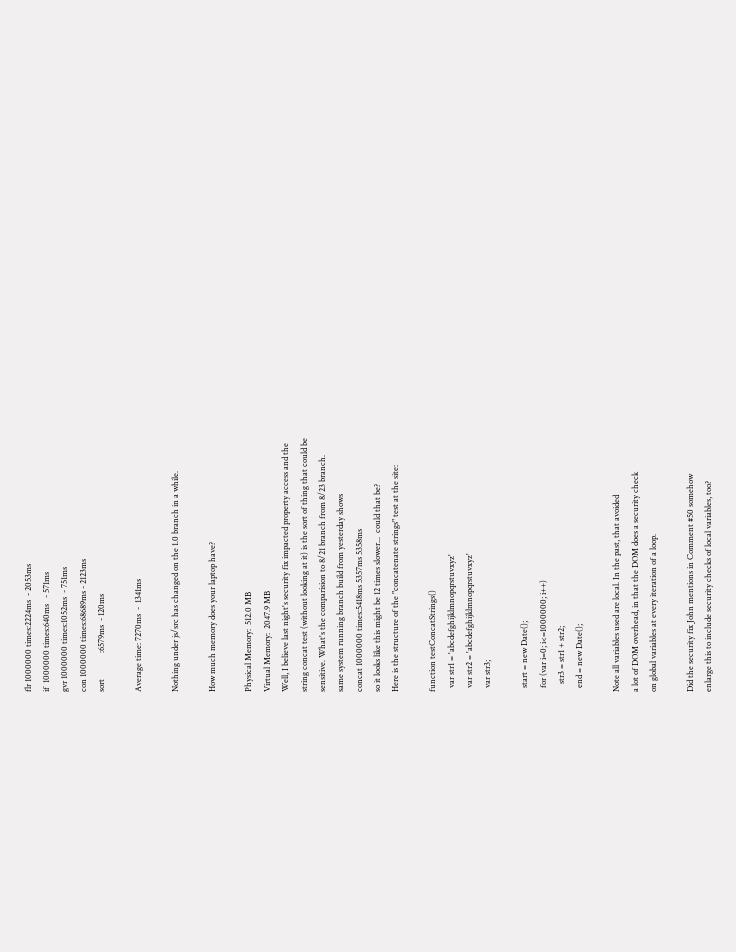flr 1000000 times:2224ms  - 2053ms
if  1000000 times:640ms   - 571ms
gvr 1000000 times:1052ms  - 751ms
con 1000000 times:68689ms - 2123ms
sort             :6579ms  - 120ms

Average time: 7270ms  -  1341ms

Nothing under js/src has changed on the 1.0 branch in a while.

How much memory does your laptop have?

Physical Memory:  512.0 MB
Virtual Memory:  2047.9 MB
Well, I believe last night's security fix impacted property access and the
string concat test (without looking at it) is the sort of thing that could be
sensitive. What's the comparision to 8/21 branch from 8/23 branch.
same system running branch build from yesterday shows
concat 1000000 times:5418ms 5357ms 5358ms
so it looks like this might be 12 times slower...  could that be?
Here is the structure of the "concatenate strings" test at the site:

function testConcatStrings()
  var str1 = 'abcdefghijklmnopqrstuvxyz'
  var str2 = 'abcdefghijklmnopqrstuvxyz'
  var str3;

  start = new Date();
  for (var i=0; i<=1000000; i++)
    str3 = str1 + str2;
  end = new Date();

Note all variables used are local. In the past, that avoided
a lot of DOM overhead, in that the DOM does a security check
on global variables at every iteration of a loop.

Did the security fix John mentions in Comment #50 somehow
enlarge this to include security checks of local variables, too?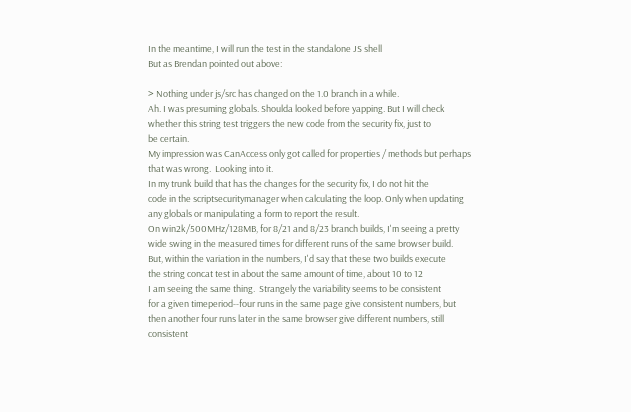In the meantime, I will run the test in the standalone JS shell
But as Brendan pointed out above:

> Nothing under js/src has changed on the 1.0 branch in a while.
Ah. I was presuming globals. Shoulda looked before yapping. But I will check
whether this string test triggers the new code from the security fix, just to
be certain.
My impression was CanAccess only got called for properties / methods but perhaps
that was wrong.  Looking into it.
In my trunk build that has the changes for the security fix, I do not hit the
code in the scriptsecuritymanager when calculating the loop. Only when updating
any globals or manipulating a form to report the result.
On win2k/500MHz/128MB, for 8/21 and 8/23 branch builds, I'm seeing a pretty
wide swing in the measured times for different runs of the same browser build.
But, within the variation in the numbers, I'd say that these two builds execute
the string concat test in about the same amount of time, about 10 to 12
I am seeing the same thing.  Strangely the variability seems to be consistent
for a given timeperiod--four runs in the same page give consistent numbers, but
then another four runs later in the same browser give different numbers, still
consistent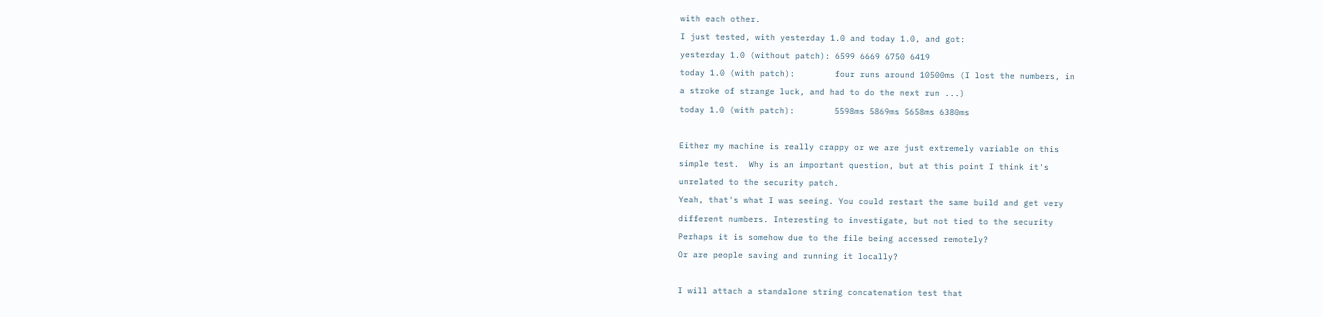with each other.
I just tested, with yesterday 1.0 and today 1.0, and got:
yesterday 1.0 (without patch): 6599 6669 6750 6419
today 1.0 (with patch):        four runs around 10500ms (I lost the numbers, in
a stroke of strange luck, and had to do the next run ...)
today 1.0 (with patch):        5598ms 5869ms 5658ms 6380ms

Either my machine is really crappy or we are just extremely variable on this
simple test.  Why is an important question, but at this point I think it's
unrelated to the security patch.
Yeah, that's what I was seeing. You could restart the same build and get very
different numbers. Interesting to investigate, but not tied to the security
Perhaps it is somehow due to the file being accessed remotely?
Or are people saving and running it locally?

I will attach a standalone string concatenation test that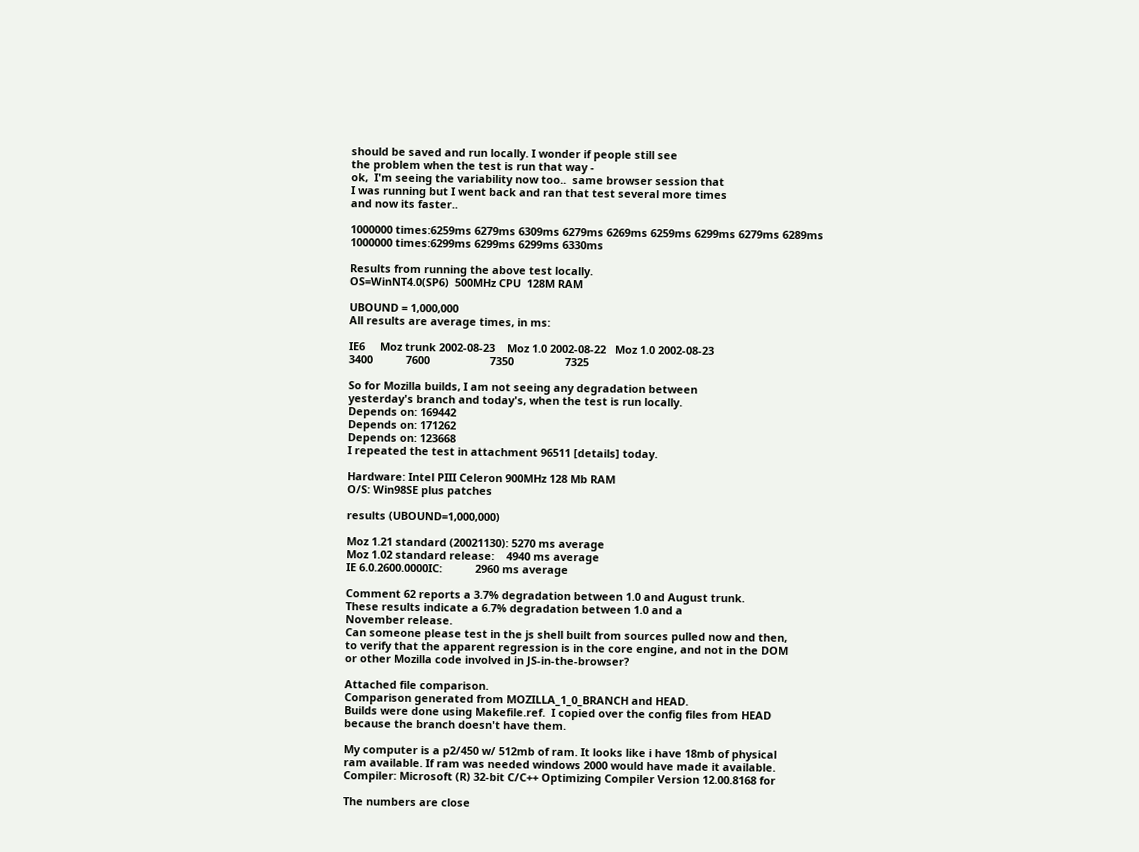should be saved and run locally. I wonder if people still see
the problem when the test is run that way -
ok,  I'm seeing the variability now too..  same browser session that
I was running but I went back and ran that test several more times
and now its faster..

1000000 times:6259ms 6279ms 6309ms 6279ms 6269ms 6259ms 6299ms 6279ms 6289ms
1000000 times:6299ms 6299ms 6299ms 6330ms

Results from running the above test locally.
OS=WinNT4.0(SP6)  500MHz CPU  128M RAM

UBOUND = 1,000,000
All results are average times, in ms:

IE6     Moz trunk 2002-08-23    Moz 1.0 2002-08-22   Moz 1.0 2002-08-23
3400           7600                    7350                 7325

So for Mozilla builds, I am not seeing any degradation between
yesterday's branch and today's, when the test is run locally.
Depends on: 169442
Depends on: 171262
Depends on: 123668
I repeated the test in attachment 96511 [details] today.

Hardware: Intel PIII Celeron 900MHz 128 Mb RAM
O/S: Win98SE plus patches

results (UBOUND=1,000,000)

Moz 1.21 standard (20021130): 5270 ms average
Moz 1.02 standard release:    4940 ms average
IE 6.0.2600.0000IC:           2960 ms average

Comment 62 reports a 3.7% degradation between 1.0 and August trunk.
These results indicate a 6.7% degradation between 1.0 and a
November release.
Can someone please test in the js shell built from sources pulled now and then,
to verify that the apparent regression is in the core engine, and not in the DOM
or other Mozilla code involved in JS-in-the-browser?

Attached file comparison.
Comparison generated from MOZILLA_1_0_BRANCH and HEAD.
Builds were done using Makefile.ref.  I copied over the config files from HEAD
because the branch doesn't have them.

My computer is a p2/450 w/ 512mb of ram. It looks like i have 18mb of physical
ram available. If ram was needed windows 2000 would have made it available.
Compiler: Microsoft (R) 32-bit C/C++ Optimizing Compiler Version 12.00.8168 for

The numbers are close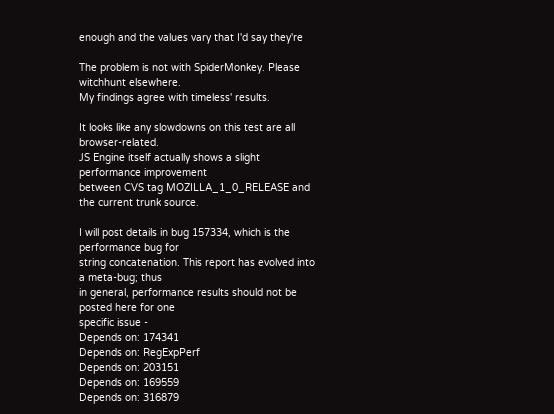enough and the values vary that I'd say they're

The problem is not with SpiderMonkey. Please witchhunt elsewhere.
My findings agree with timeless' results.

It looks like any slowdowns on this test are all browser-related.
JS Engine itself actually shows a slight performance improvement
between CVS tag MOZILLA_1_0_RELEASE and the current trunk source.

I will post details in bug 157334, which is the performance bug for
string concatenation. This report has evolved into a meta-bug; thus
in general, performance results should not be posted here for one
specific issue -
Depends on: 174341
Depends on: RegExpPerf
Depends on: 203151
Depends on: 169559
Depends on: 316879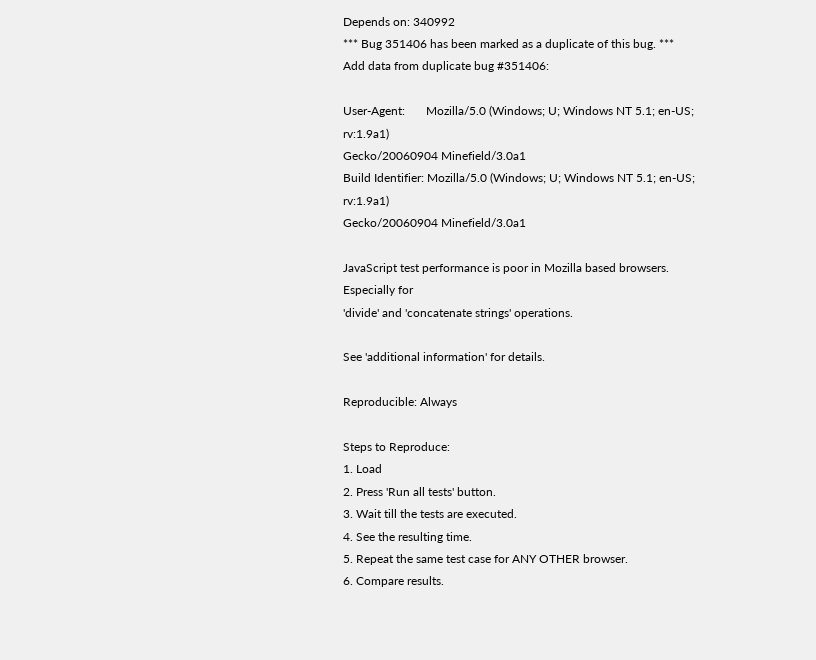Depends on: 340992
*** Bug 351406 has been marked as a duplicate of this bug. ***
Add data from duplicate bug #351406:

User-Agent:       Mozilla/5.0 (Windows; U; Windows NT 5.1; en-US; rv:1.9a1)
Gecko/20060904 Minefield/3.0a1
Build Identifier: Mozilla/5.0 (Windows; U; Windows NT 5.1; en-US; rv:1.9a1)
Gecko/20060904 Minefield/3.0a1

JavaScript test performance is poor in Mozilla based browsers. Especially for
'divide' and 'concatenate strings' operations.

See 'additional information' for details.

Reproducible: Always

Steps to Reproduce:
1. Load
2. Press 'Run all tests' button.
3. Wait till the tests are executed.
4. See the resulting time.
5. Repeat the same test case for ANY OTHER browser.
6. Compare results.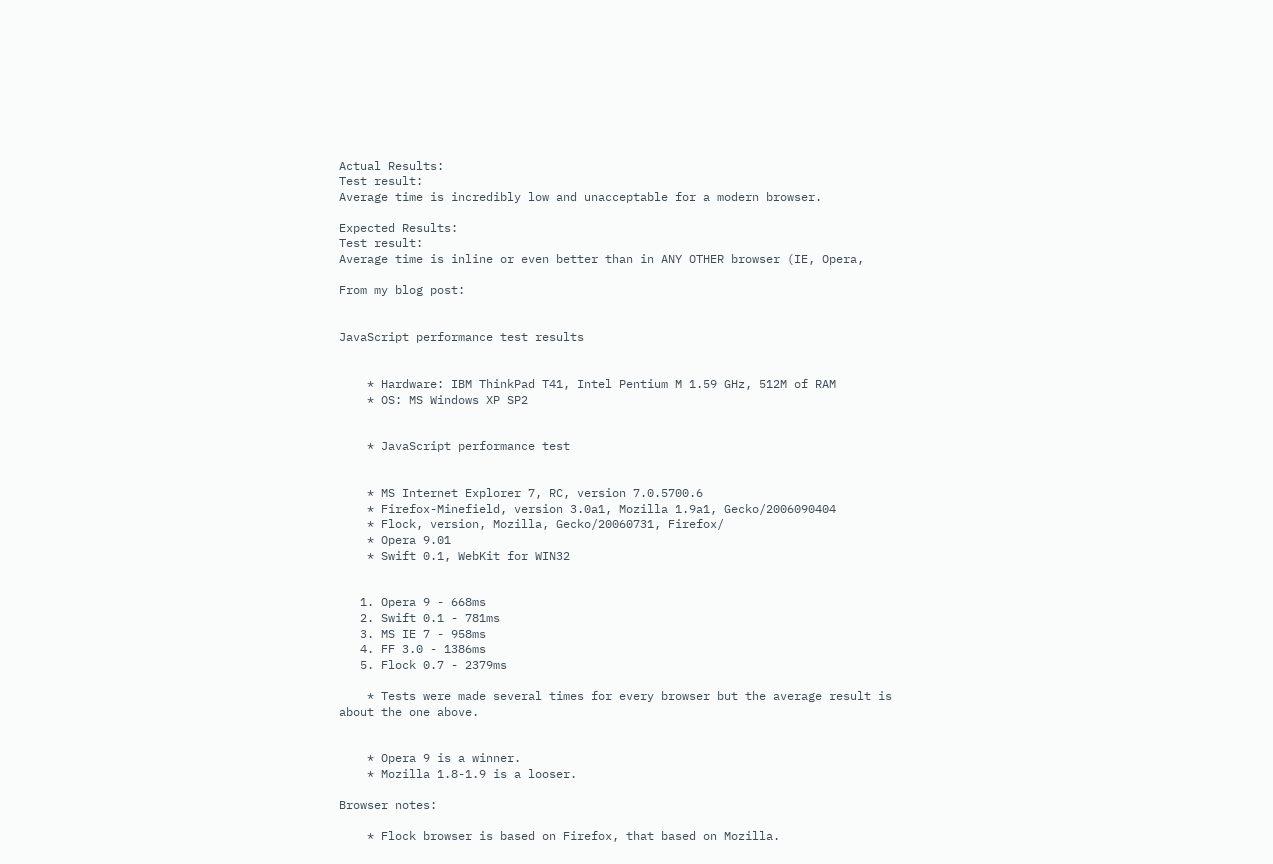Actual Results:
Test result:
Average time is incredibly low and unacceptable for a modern browser.

Expected Results:
Test result:
Average time is inline or even better than in ANY OTHER browser (IE, Opera,

From my blog post:


JavaScript performance test results


    * Hardware: IBM ThinkPad T41, Intel Pentium M 1.59 GHz, 512M of RAM
    * OS: MS Windows XP SP2


    * JavaScript performance test


    * MS Internet Explorer 7, RC, version 7.0.5700.6
    * Firefox-Minefield, version 3.0a1, Mozilla 1.9a1, Gecko/2006090404
    * Flock, version, Mozilla, Gecko/20060731, Firefox/
    * Opera 9.01
    * Swift 0.1, WebKit for WIN32


   1. Opera 9 - 668ms
   2. Swift 0.1 - 781ms
   3. MS IE 7 - 958ms
   4. FF 3.0 - 1386ms
   5. Flock 0.7 - 2379ms

    * Tests were made several times for every browser but the average result is
about the one above.


    * Opera 9 is a winner.
    * Mozilla 1.8-1.9 is a looser.

Browser notes:

    * Flock browser is based on Firefox, that based on Mozilla.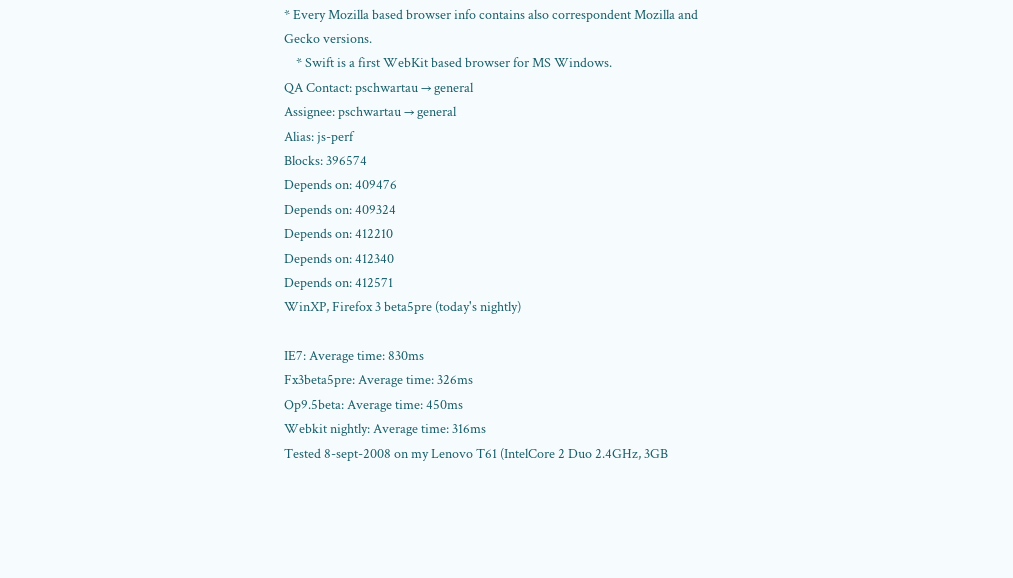* Every Mozilla based browser info contains also correspondent Mozilla and
Gecko versions.
    * Swift is a first WebKit based browser for MS Windows.
QA Contact: pschwartau → general
Assignee: pschwartau → general
Alias: js-perf
Blocks: 396574
Depends on: 409476
Depends on: 409324
Depends on: 412210
Depends on: 412340
Depends on: 412571
WinXP, Firefox 3 beta5pre (today's nightly)

IE7: Average time: 830ms
Fx3beta5pre: Average time: 326ms
Op9.5beta: Average time: 450ms
Webkit nightly: Average time: 316ms
Tested 8-sept-2008 on my Lenovo T61 (IntelCore 2 Duo 2.4GHz, 3GB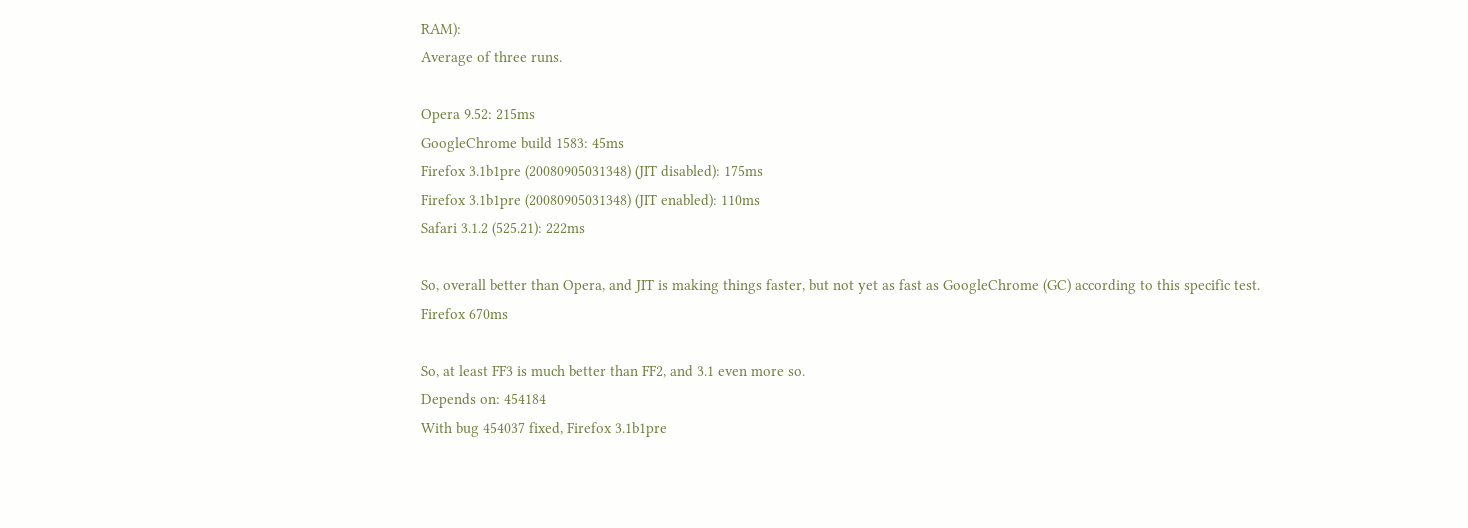RAM):
Average of three runs.

Opera 9.52: 215ms
GoogleChrome build 1583: 45ms
Firefox 3.1b1pre (20080905031348) (JIT disabled): 175ms
Firefox 3.1b1pre (20080905031348) (JIT enabled): 110ms
Safari 3.1.2 (525.21): 222ms

So, overall better than Opera, and JIT is making things faster, but not yet as fast as GoogleChrome (GC) according to this specific test.
Firefox 670ms

So, at least FF3 is much better than FF2, and 3.1 even more so.
Depends on: 454184
With bug 454037 fixed, Firefox 3.1b1pre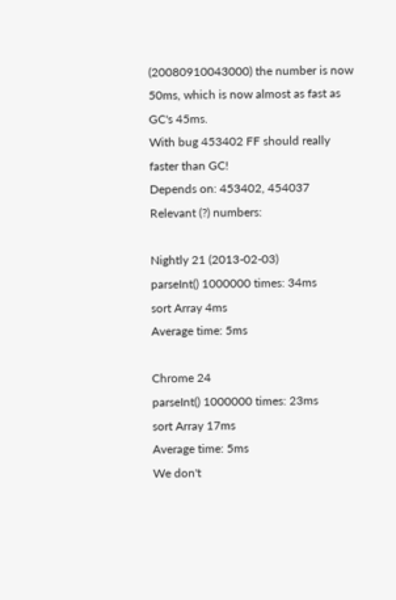(20080910043000) the number is now 50ms, which is now almost as fast as GC's 45ms.
With bug 453402 FF should really faster than GC!
Depends on: 453402, 454037
Relevant (?) numbers:

Nightly 21 (2013-02-03)
parseInt() 1000000 times: 34ms
sort Array 4ms
Average time: 5ms

Chrome 24
parseInt() 1000000 times: 23ms
sort Array 17ms
Average time: 5ms
We don't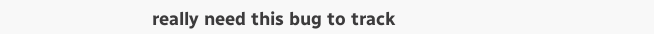really need this bug to track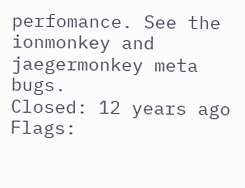perfomance. See the ionmonkey and jaegermonkey meta bugs.
Closed: 12 years ago
Flags: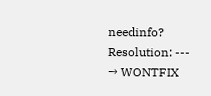needinfo?
Resolution: --- → WONTFIX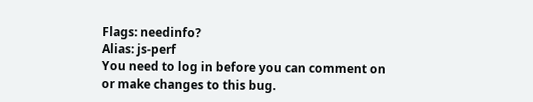Flags: needinfo?
Alias: js-perf
You need to log in before you can comment on or make changes to this bug.